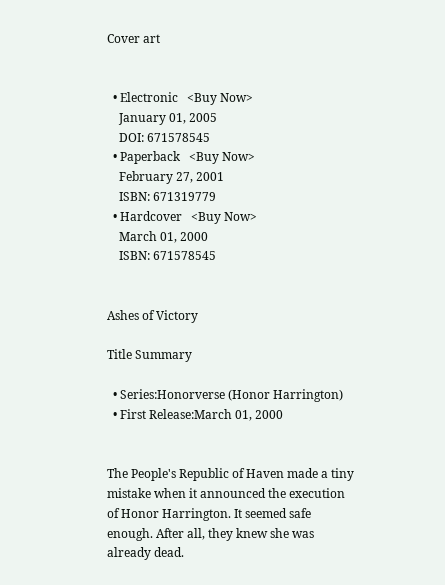Cover art


  • Electronic   <Buy Now>
    January 01, 2005
    DOI: 671578545
  • Paperback   <Buy Now>
    February 27, 2001
    ISBN: 671319779
  • Hardcover   <Buy Now>
    March 01, 2000
    ISBN: 671578545


Ashes of Victory

Title Summary

  • Series:Honorverse (Honor Harrington)
  • First Release:March 01, 2000


The People's Republic of Haven made a tiny mistake when it announced the execution of Honor Harrington. It seemed safe enough. After all, they knew she was already dead.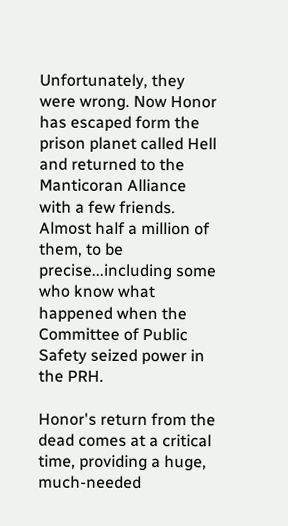Unfortunately, they were wrong. Now Honor has escaped form the prison planet called Hell and returned to the Manticoran Alliance with a few friends. Almost half a million of them, to be precise...including some who know what happened when the Committee of Public Safety seized power in the PRH.

Honor's return from the dead comes at a critical time, providing a huge, much-needed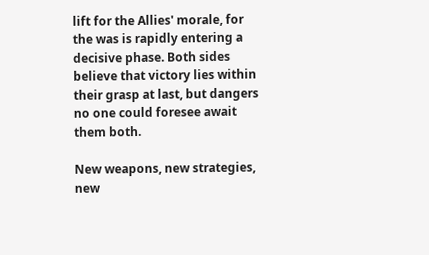lift for the Allies' morale, for the was is rapidly entering a decisive phase. Both sides believe that victory lies within their grasp at last, but dangers no one could foresee await them both.

New weapons, new strategies, new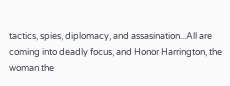tactics, spies, diplomacy, and assasination...All are coming into deadly focus, and Honor Harrington, the woman the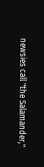newsies call "the Salamander,"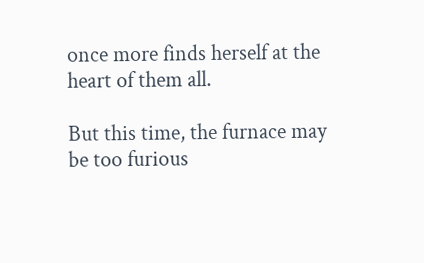once more finds herself at the heart of them all.

But this time, the furnace may be too furious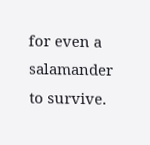for even a salamander to survive.